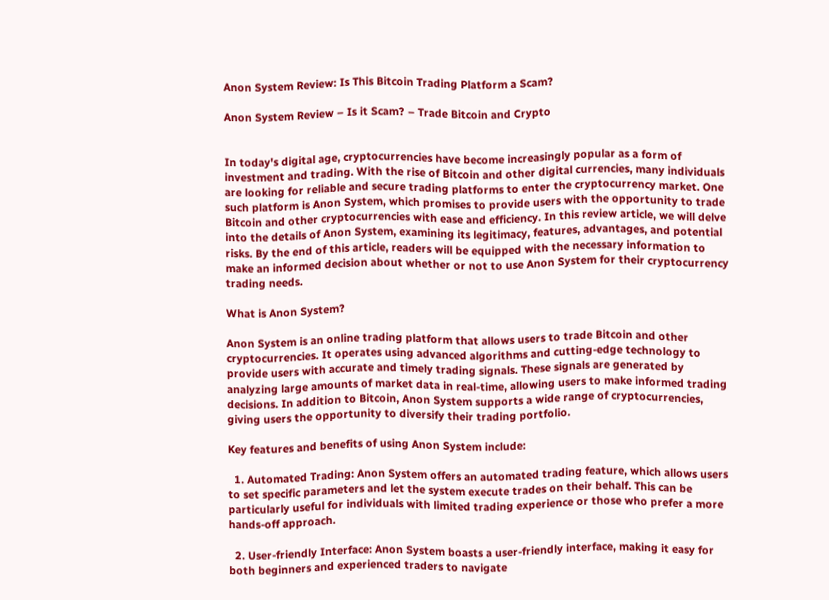Anon System Review: Is This Bitcoin Trading Platform a Scam?

Anon System Review – Is it Scam? – Trade Bitcoin and Crypto


In today's digital age, cryptocurrencies have become increasingly popular as a form of investment and trading. With the rise of Bitcoin and other digital currencies, many individuals are looking for reliable and secure trading platforms to enter the cryptocurrency market. One such platform is Anon System, which promises to provide users with the opportunity to trade Bitcoin and other cryptocurrencies with ease and efficiency. In this review article, we will delve into the details of Anon System, examining its legitimacy, features, advantages, and potential risks. By the end of this article, readers will be equipped with the necessary information to make an informed decision about whether or not to use Anon System for their cryptocurrency trading needs.

What is Anon System?

Anon System is an online trading platform that allows users to trade Bitcoin and other cryptocurrencies. It operates using advanced algorithms and cutting-edge technology to provide users with accurate and timely trading signals. These signals are generated by analyzing large amounts of market data in real-time, allowing users to make informed trading decisions. In addition to Bitcoin, Anon System supports a wide range of cryptocurrencies, giving users the opportunity to diversify their trading portfolio.

Key features and benefits of using Anon System include:

  1. Automated Trading: Anon System offers an automated trading feature, which allows users to set specific parameters and let the system execute trades on their behalf. This can be particularly useful for individuals with limited trading experience or those who prefer a more hands-off approach.

  2. User-friendly Interface: Anon System boasts a user-friendly interface, making it easy for both beginners and experienced traders to navigate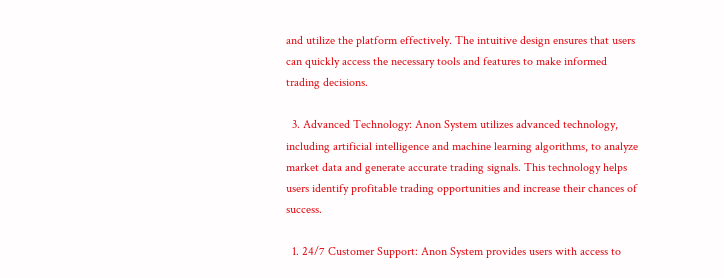and utilize the platform effectively. The intuitive design ensures that users can quickly access the necessary tools and features to make informed trading decisions.

  3. Advanced Technology: Anon System utilizes advanced technology, including artificial intelligence and machine learning algorithms, to analyze market data and generate accurate trading signals. This technology helps users identify profitable trading opportunities and increase their chances of success.

  1. 24/7 Customer Support: Anon System provides users with access to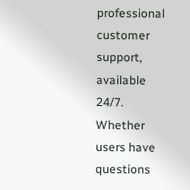professional customer support, available 24/7. Whether users have questions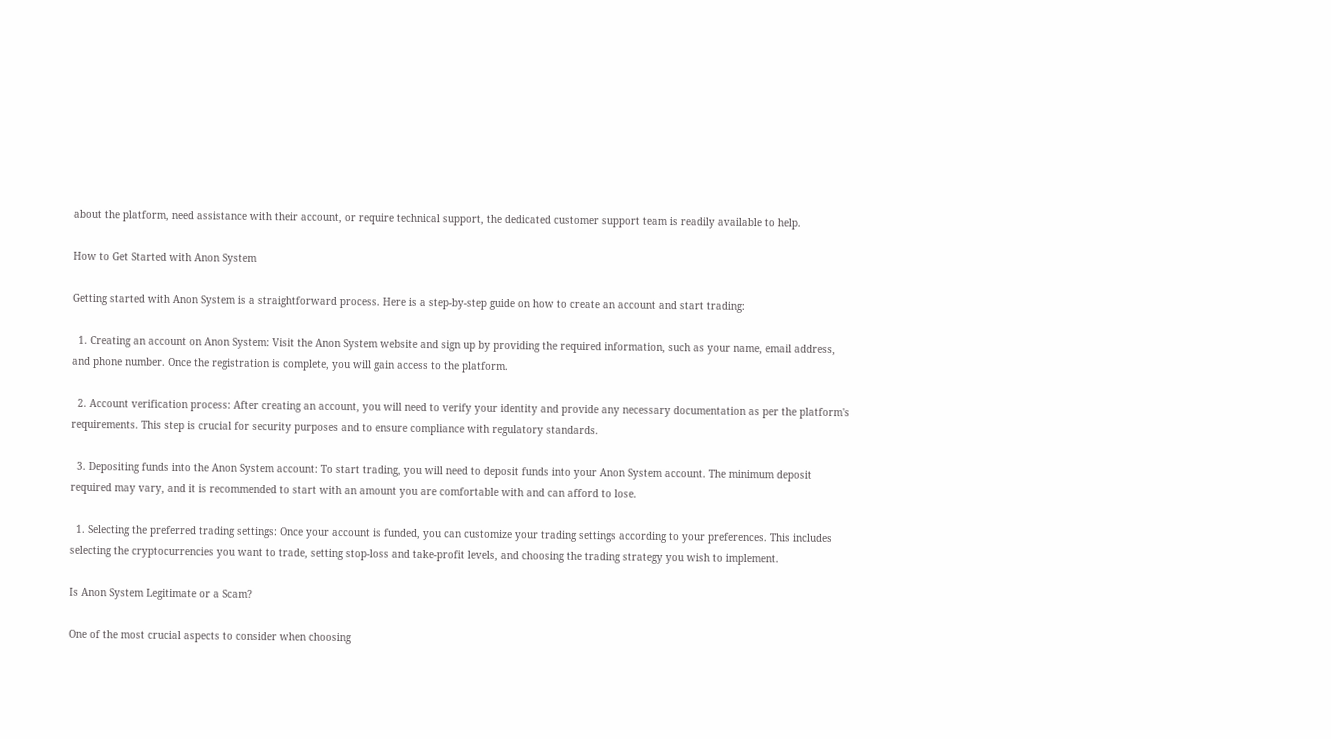about the platform, need assistance with their account, or require technical support, the dedicated customer support team is readily available to help.

How to Get Started with Anon System

Getting started with Anon System is a straightforward process. Here is a step-by-step guide on how to create an account and start trading:

  1. Creating an account on Anon System: Visit the Anon System website and sign up by providing the required information, such as your name, email address, and phone number. Once the registration is complete, you will gain access to the platform.

  2. Account verification process: After creating an account, you will need to verify your identity and provide any necessary documentation as per the platform's requirements. This step is crucial for security purposes and to ensure compliance with regulatory standards.

  3. Depositing funds into the Anon System account: To start trading, you will need to deposit funds into your Anon System account. The minimum deposit required may vary, and it is recommended to start with an amount you are comfortable with and can afford to lose.

  1. Selecting the preferred trading settings: Once your account is funded, you can customize your trading settings according to your preferences. This includes selecting the cryptocurrencies you want to trade, setting stop-loss and take-profit levels, and choosing the trading strategy you wish to implement.

Is Anon System Legitimate or a Scam?

One of the most crucial aspects to consider when choosing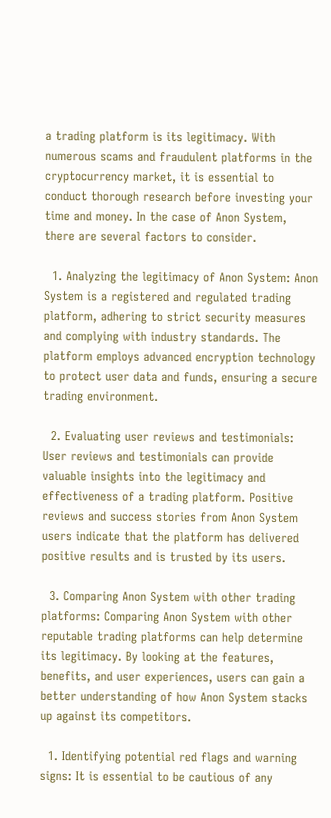a trading platform is its legitimacy. With numerous scams and fraudulent platforms in the cryptocurrency market, it is essential to conduct thorough research before investing your time and money. In the case of Anon System, there are several factors to consider.

  1. Analyzing the legitimacy of Anon System: Anon System is a registered and regulated trading platform, adhering to strict security measures and complying with industry standards. The platform employs advanced encryption technology to protect user data and funds, ensuring a secure trading environment.

  2. Evaluating user reviews and testimonials: User reviews and testimonials can provide valuable insights into the legitimacy and effectiveness of a trading platform. Positive reviews and success stories from Anon System users indicate that the platform has delivered positive results and is trusted by its users.

  3. Comparing Anon System with other trading platforms: Comparing Anon System with other reputable trading platforms can help determine its legitimacy. By looking at the features, benefits, and user experiences, users can gain a better understanding of how Anon System stacks up against its competitors.

  1. Identifying potential red flags and warning signs: It is essential to be cautious of any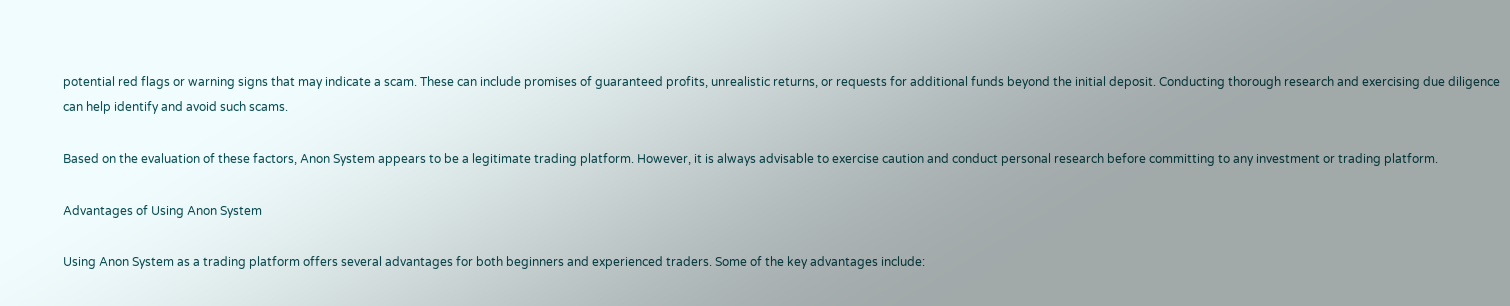potential red flags or warning signs that may indicate a scam. These can include promises of guaranteed profits, unrealistic returns, or requests for additional funds beyond the initial deposit. Conducting thorough research and exercising due diligence can help identify and avoid such scams.

Based on the evaluation of these factors, Anon System appears to be a legitimate trading platform. However, it is always advisable to exercise caution and conduct personal research before committing to any investment or trading platform.

Advantages of Using Anon System

Using Anon System as a trading platform offers several advantages for both beginners and experienced traders. Some of the key advantages include: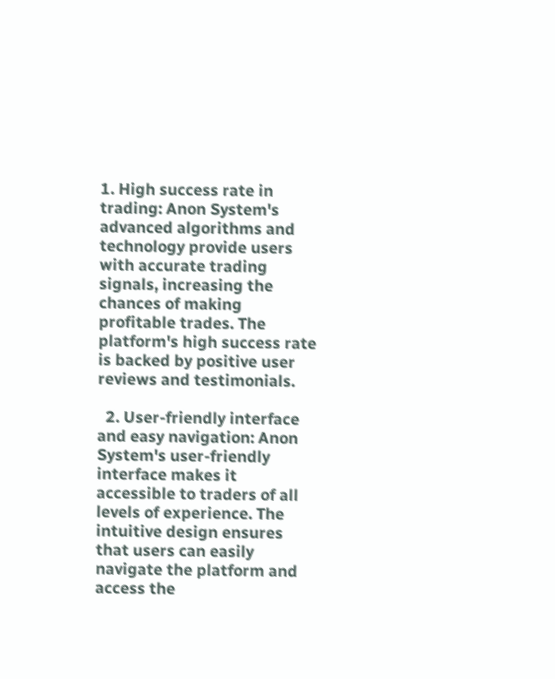1. High success rate in trading: Anon System's advanced algorithms and technology provide users with accurate trading signals, increasing the chances of making profitable trades. The platform's high success rate is backed by positive user reviews and testimonials.

  2. User-friendly interface and easy navigation: Anon System's user-friendly interface makes it accessible to traders of all levels of experience. The intuitive design ensures that users can easily navigate the platform and access the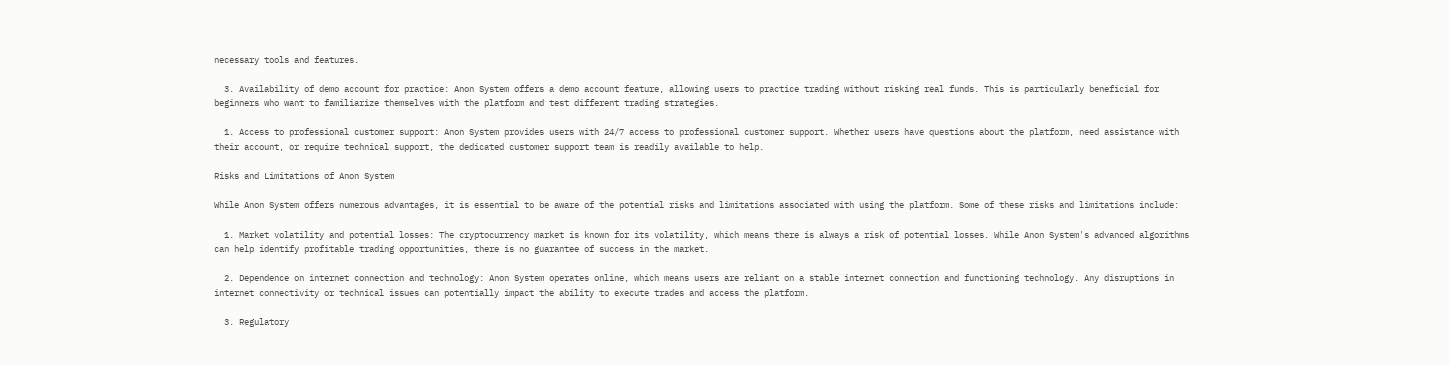necessary tools and features.

  3. Availability of demo account for practice: Anon System offers a demo account feature, allowing users to practice trading without risking real funds. This is particularly beneficial for beginners who want to familiarize themselves with the platform and test different trading strategies.

  1. Access to professional customer support: Anon System provides users with 24/7 access to professional customer support. Whether users have questions about the platform, need assistance with their account, or require technical support, the dedicated customer support team is readily available to help.

Risks and Limitations of Anon System

While Anon System offers numerous advantages, it is essential to be aware of the potential risks and limitations associated with using the platform. Some of these risks and limitations include:

  1. Market volatility and potential losses: The cryptocurrency market is known for its volatility, which means there is always a risk of potential losses. While Anon System's advanced algorithms can help identify profitable trading opportunities, there is no guarantee of success in the market.

  2. Dependence on internet connection and technology: Anon System operates online, which means users are reliant on a stable internet connection and functioning technology. Any disruptions in internet connectivity or technical issues can potentially impact the ability to execute trades and access the platform.

  3. Regulatory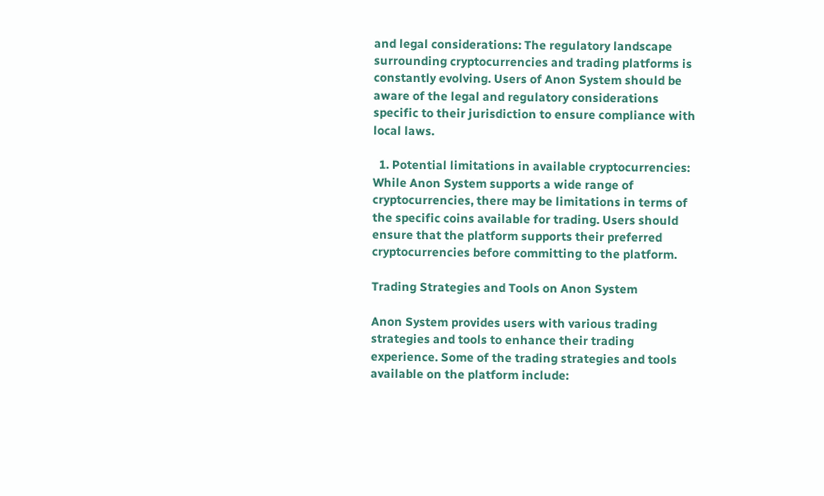and legal considerations: The regulatory landscape surrounding cryptocurrencies and trading platforms is constantly evolving. Users of Anon System should be aware of the legal and regulatory considerations specific to their jurisdiction to ensure compliance with local laws.

  1. Potential limitations in available cryptocurrencies: While Anon System supports a wide range of cryptocurrencies, there may be limitations in terms of the specific coins available for trading. Users should ensure that the platform supports their preferred cryptocurrencies before committing to the platform.

Trading Strategies and Tools on Anon System

Anon System provides users with various trading strategies and tools to enhance their trading experience. Some of the trading strategies and tools available on the platform include: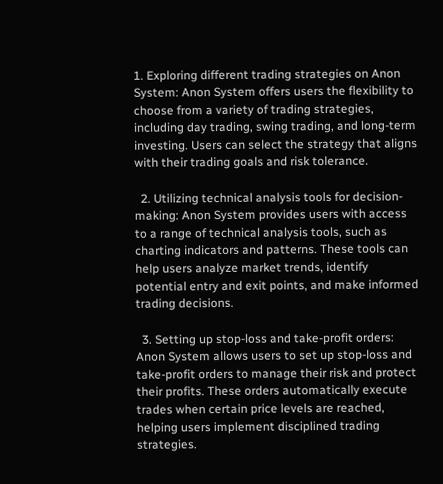1. Exploring different trading strategies on Anon System: Anon System offers users the flexibility to choose from a variety of trading strategies, including day trading, swing trading, and long-term investing. Users can select the strategy that aligns with their trading goals and risk tolerance.

  2. Utilizing technical analysis tools for decision-making: Anon System provides users with access to a range of technical analysis tools, such as charting indicators and patterns. These tools can help users analyze market trends, identify potential entry and exit points, and make informed trading decisions.

  3. Setting up stop-loss and take-profit orders: Anon System allows users to set up stop-loss and take-profit orders to manage their risk and protect their profits. These orders automatically execute trades when certain price levels are reached, helping users implement disciplined trading strategies.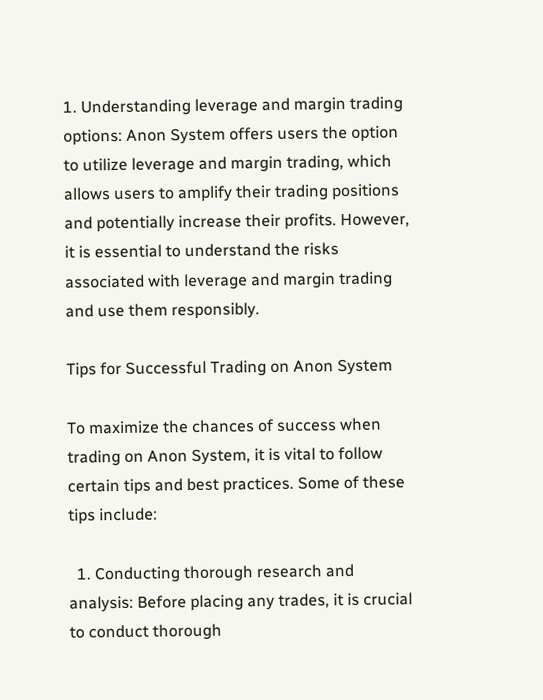1. Understanding leverage and margin trading options: Anon System offers users the option to utilize leverage and margin trading, which allows users to amplify their trading positions and potentially increase their profits. However, it is essential to understand the risks associated with leverage and margin trading and use them responsibly.

Tips for Successful Trading on Anon System

To maximize the chances of success when trading on Anon System, it is vital to follow certain tips and best practices. Some of these tips include:

  1. Conducting thorough research and analysis: Before placing any trades, it is crucial to conduct thorough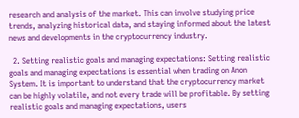research and analysis of the market. This can involve studying price trends, analyzing historical data, and staying informed about the latest news and developments in the cryptocurrency industry.

  2. Setting realistic goals and managing expectations: Setting realistic goals and managing expectations is essential when trading on Anon System. It is important to understand that the cryptocurrency market can be highly volatile, and not every trade will be profitable. By setting realistic goals and managing expectations, users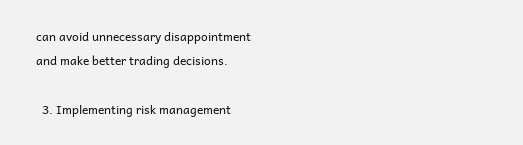can avoid unnecessary disappointment and make better trading decisions.

  3. Implementing risk management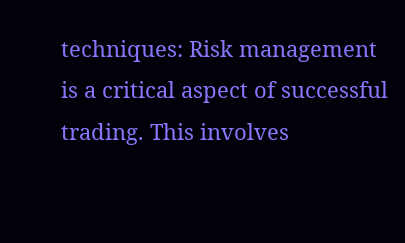techniques: Risk management is a critical aspect of successful trading. This involves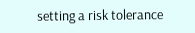setting a risk tolerance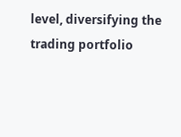level, diversifying the trading portfolio